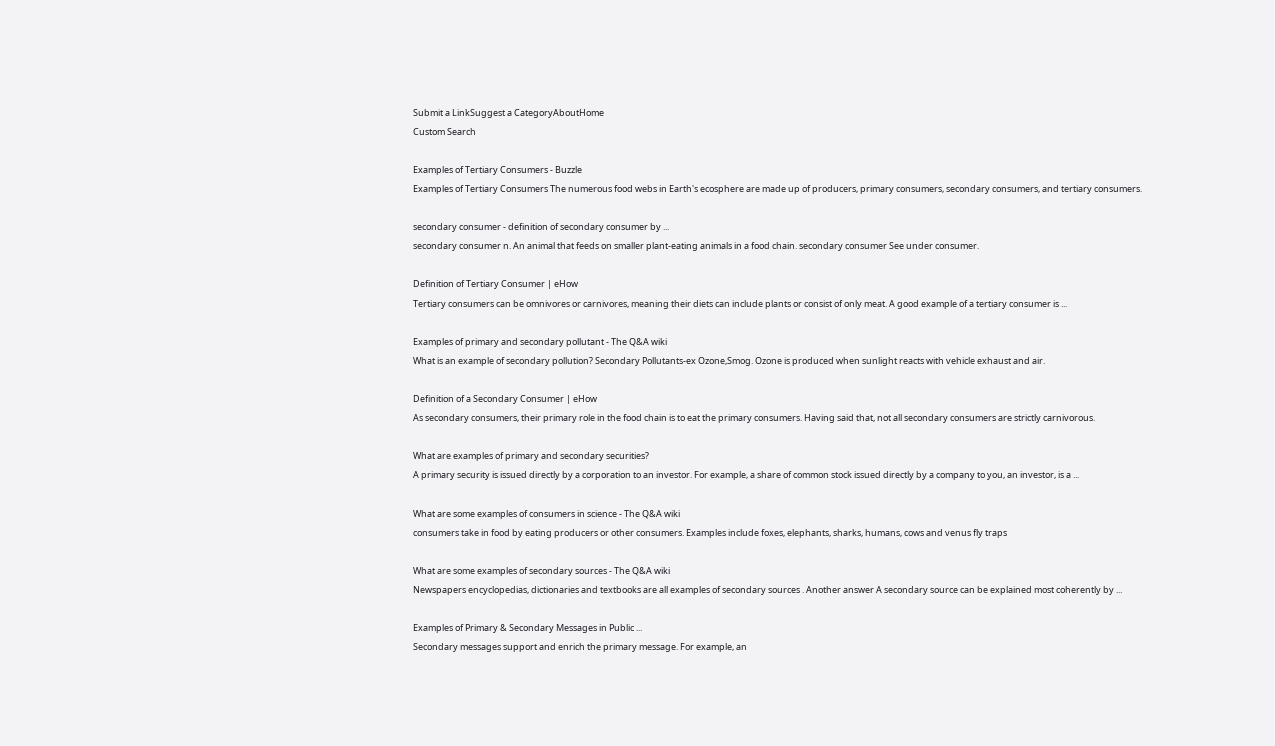Submit a LinkSuggest a CategoryAboutHome
Custom Search

Examples of Tertiary Consumers - Buzzle
Examples of Tertiary Consumers The numerous food webs in Earth's ecosphere are made up of producers, primary consumers, secondary consumers, and tertiary consumers.

secondary consumer - definition of secondary consumer by ...
secondary consumer n. An animal that feeds on smaller plant-eating animals in a food chain. secondary consumer See under consumer.

Definition of Tertiary Consumer | eHow
Tertiary consumers can be omnivores or carnivores, meaning their diets can include plants or consist of only meat. A good example of a tertiary consumer is ...

Examples of primary and secondary pollutant - The Q&A wiki
What is an example of secondary pollution? Secondary Pollutants-ex Ozone,Smog. Ozone is produced when sunlight reacts with vehicle exhaust and air.

Definition of a Secondary Consumer | eHow
As secondary consumers, their primary role in the food chain is to eat the primary consumers. Having said that, not all secondary consumers are strictly carnivorous.

What are examples of primary and secondary securities?
A primary security is issued directly by a corporation to an investor. For example, a share of common stock issued directly by a company to you, an investor, is a ...

What are some examples of consumers in science - The Q&A wiki
consumers take in food by eating producers or other consumers. Examples include foxes, elephants, sharks, humans, cows and venus fly traps

What are some examples of secondary sources - The Q&A wiki
Newspapers encyclopedias, dictionaries and textbooks are all examples of secondary sources . Another answer A secondary source can be explained most coherently by ...

Examples of Primary & Secondary Messages in Public ...
Secondary messages support and enrich the primary message. For example, an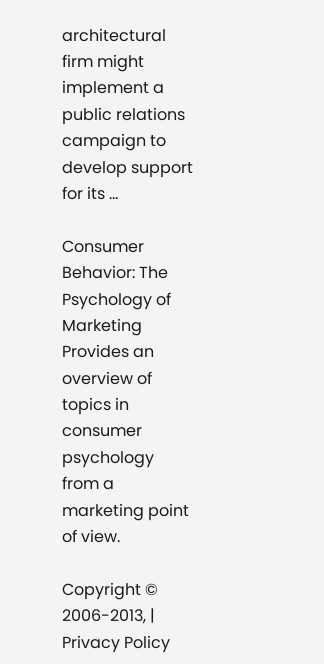architectural firm might implement a public relations campaign to develop support for its ...

Consumer Behavior: The Psychology of Marketing
Provides an overview of topics in consumer psychology from a marketing point of view.

Copyright © 2006-2013, | Privacy Policy